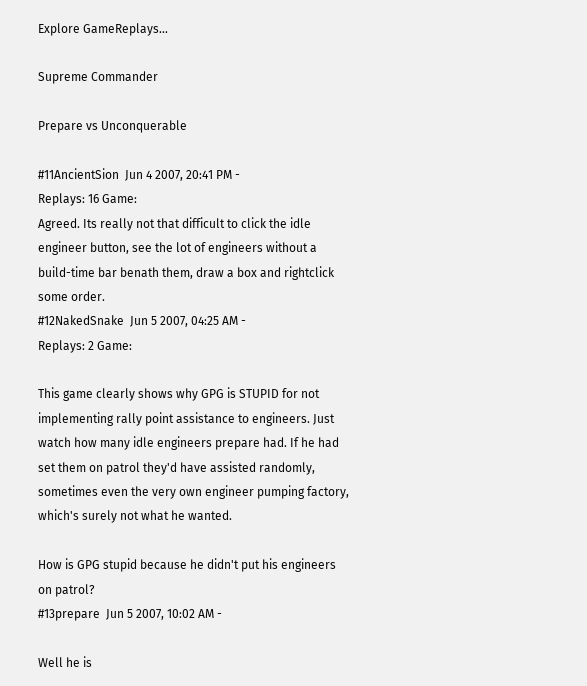Explore GameReplays...

Supreme Commander

Prepare vs Unconquerable

#11AncientSion  Jun 4 2007, 20:41 PM -
Replays: 16 Game:
Agreed. Its really not that difficult to click the idle engineer button, see the lot of engineers without a build-time bar benath them, draw a box and rightclick some order.
#12NakedSnake  Jun 5 2007, 04:25 AM -
Replays: 2 Game:

This game clearly shows why GPG is STUPID for not implementing rally point assistance to engineers. Just watch how many idle engineers prepare had. If he had set them on patrol they'd have assisted randomly, sometimes even the very own engineer pumping factory, which's surely not what he wanted.

How is GPG stupid because he didn't put his engineers on patrol?
#13prepare  Jun 5 2007, 10:02 AM -

Well he is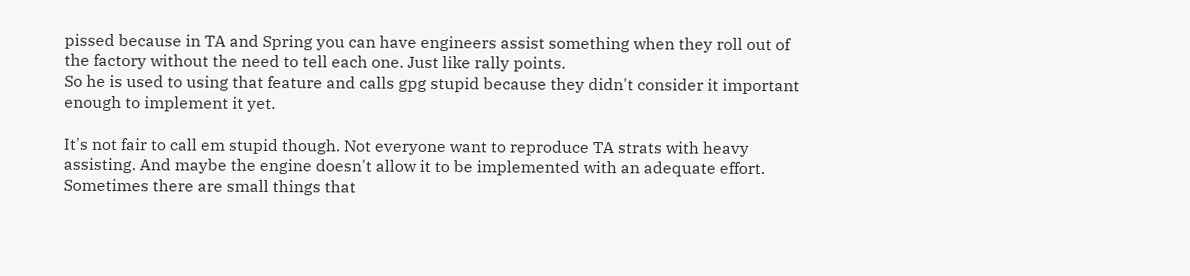pissed because in TA and Spring you can have engineers assist something when they roll out of the factory without the need to tell each one. Just like rally points.
So he is used to using that feature and calls gpg stupid because they didn't consider it important enough to implement it yet.

It's not fair to call em stupid though. Not everyone want to reproduce TA strats with heavy assisting. And maybe the engine doesn't allow it to be implemented with an adequate effort. Sometimes there are small things that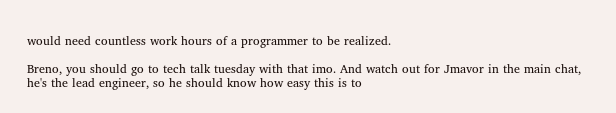would need countless work hours of a programmer to be realized.

Breno, you should go to tech talk tuesday with that imo. And watch out for Jmavor in the main chat, he's the lead engineer, so he should know how easy this is to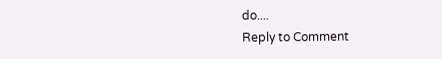do....
Reply to Comment